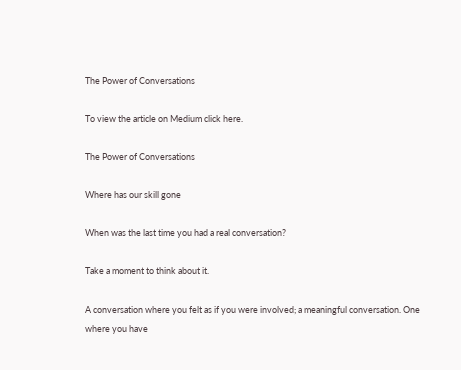The Power of Conversations

To view the article on Medium click here.

The Power of Conversations

Where has our skill gone

When was the last time you had a real conversation?

Take a moment to think about it.

A conversation where you felt as if you were involved; a meaningful conversation. One where you have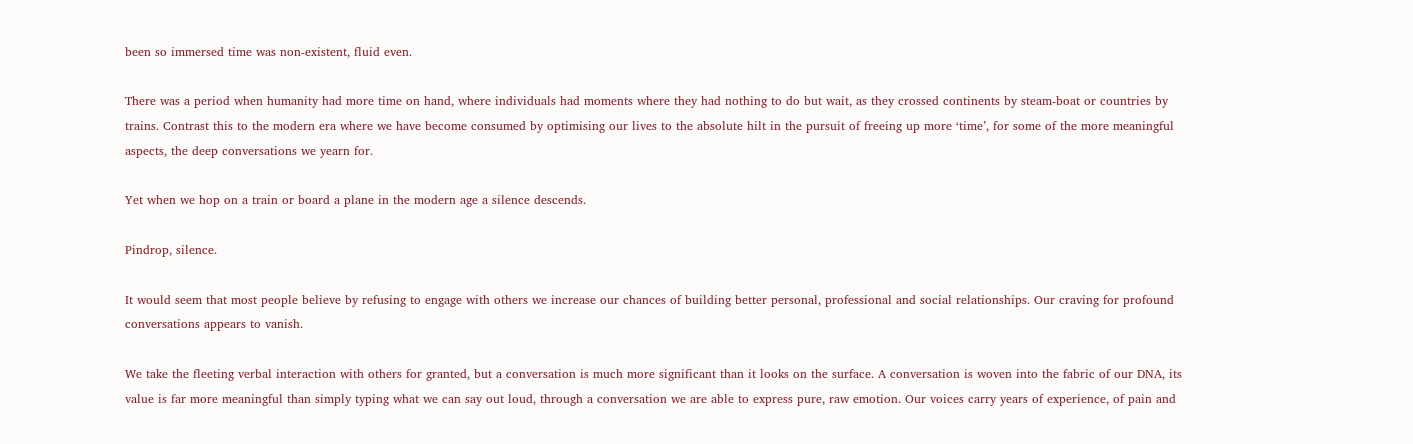been so immersed time was non-existent, fluid even.

There was a period when humanity had more time on hand, where individuals had moments where they had nothing to do but wait, as they crossed continents by steam-boat or countries by trains. Contrast this to the modern era where we have become consumed by optimising our lives to the absolute hilt in the pursuit of freeing up more ‘time’, for some of the more meaningful aspects, the deep conversations we yearn for.

Yet when we hop on a train or board a plane in the modern age a silence descends.

Pindrop, silence.

It would seem that most people believe by refusing to engage with others we increase our chances of building better personal, professional and social relationships. Our craving for profound conversations appears to vanish.

We take the fleeting verbal interaction with others for granted, but a conversation is much more significant than it looks on the surface. A conversation is woven into the fabric of our DNA, its value is far more meaningful than simply typing what we can say out loud, through a conversation we are able to express pure, raw emotion. Our voices carry years of experience, of pain and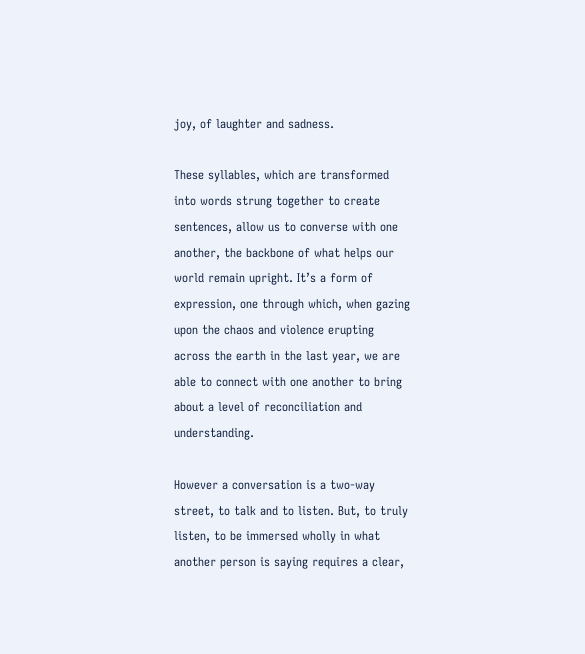joy, of laughter and sadness.

These syllables, which are transformed into words strung together to create sentences, allow us to converse with one another, the backbone of what helps our world remain upright. It’s a form of expression, one through which, when gazing upon the chaos and violence erupting across the earth in the last year, we are able to connect with one another to bring about a level of reconciliation and understanding.

However a conversation is a two-way street, to talk and to listen. But, to truly listen, to be immersed wholly in what another person is saying requires a clear,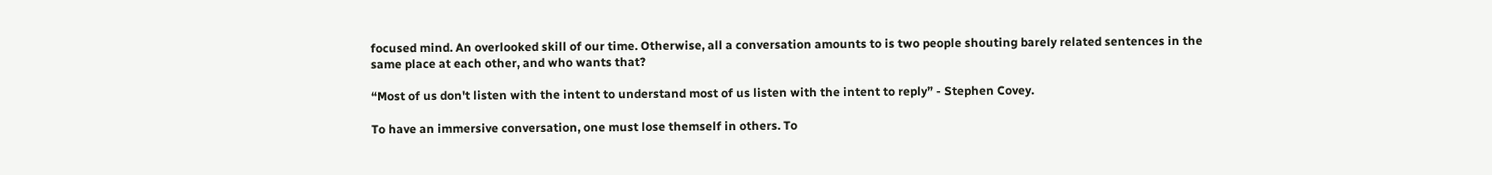focused mind. An overlooked skill of our time. Otherwise, all a conversation amounts to is two people shouting barely related sentences in the same place at each other, and who wants that?

“Most of us don't listen with the intent to understand most of us listen with the intent to reply” - Stephen Covey.

To have an immersive conversation, one must lose themself in others. To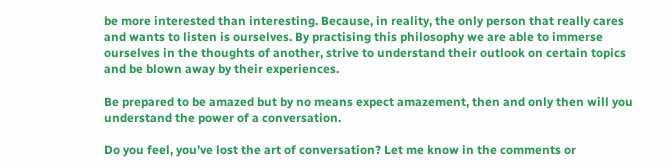be more interested than interesting. Because, in reality, the only person that really cares and wants to listen is ourselves. By practising this philosophy we are able to immerse ourselves in the thoughts of another, strive to understand their outlook on certain topics and be blown away by their experiences.

Be prepared to be amazed but by no means expect amazement, then and only then will you understand the power of a conversation.

Do you feel, you’ve lost the art of conversation? Let me know in the comments or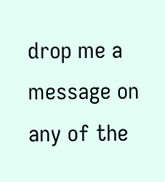drop me a message on any of the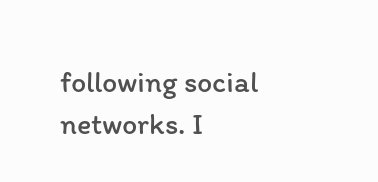following social networks. I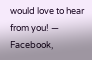would love to hear from you! — Facebook,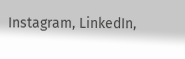Instagram, LinkedIn,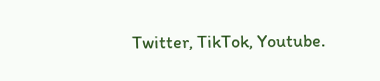Twitter, TikTok, Youtube.